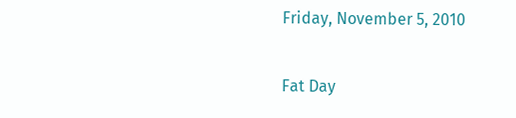Friday, November 5, 2010

Fat Day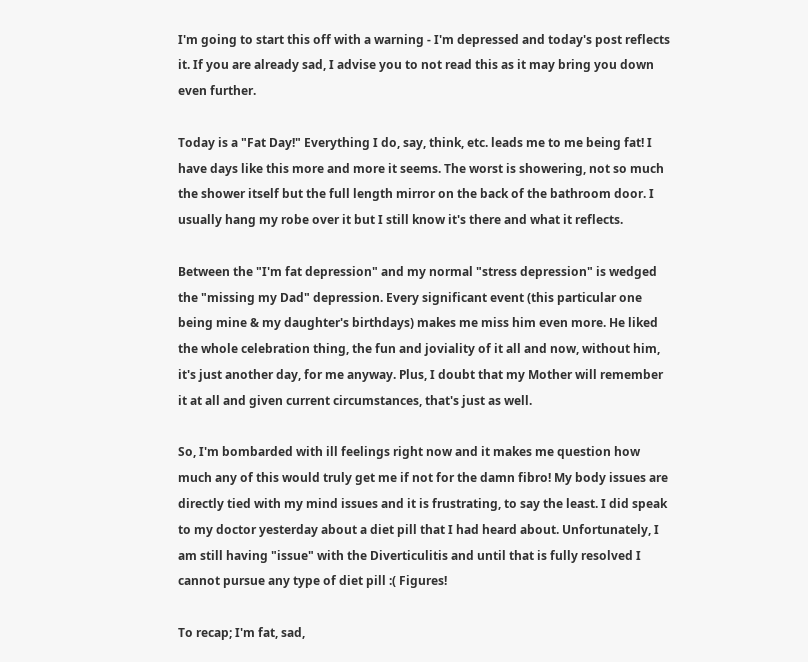I'm going to start this off with a warning - I'm depressed and today's post reflects it. If you are already sad, I advise you to not read this as it may bring you down even further.

Today is a "Fat Day!" Everything I do, say, think, etc. leads me to me being fat! I have days like this more and more it seems. The worst is showering, not so much the shower itself but the full length mirror on the back of the bathroom door. I usually hang my robe over it but I still know it's there and what it reflects.

Between the "I'm fat depression" and my normal "stress depression" is wedged the "missing my Dad" depression. Every significant event (this particular one being mine & my daughter's birthdays) makes me miss him even more. He liked the whole celebration thing, the fun and joviality of it all and now, without him, it's just another day, for me anyway. Plus, I doubt that my Mother will remember it at all and given current circumstances, that's just as well.

So, I'm bombarded with ill feelings right now and it makes me question how much any of this would truly get me if not for the damn fibro! My body issues are directly tied with my mind issues and it is frustrating, to say the least. I did speak to my doctor yesterday about a diet pill that I had heard about. Unfortunately, I am still having "issue" with the Diverticulitis and until that is fully resolved I cannot pursue any type of diet pill :( Figures!

To recap; I'm fat, sad,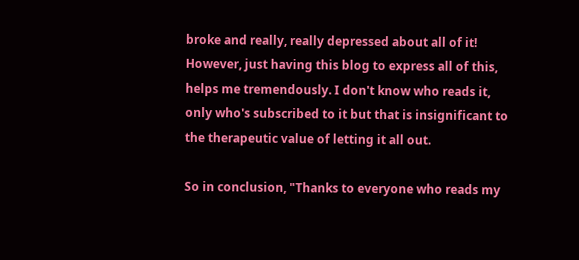broke and really, really depressed about all of it! However, just having this blog to express all of this, helps me tremendously. I don't know who reads it, only who's subscribed to it but that is insignificant to the therapeutic value of letting it all out.

So in conclusion, "Thanks to everyone who reads my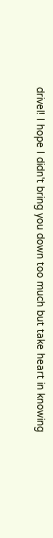drivel! I hope I didn't bring you down too much but take heart in knowing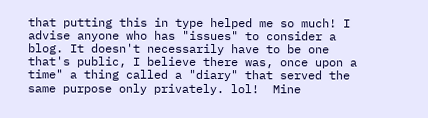that putting this in type helped me so much! I advise anyone who has "issues" to consider a blog. It doesn't necessarily have to be one that's public, I believe there was, once upon a time" a thing called a "diary" that served the same purpose only privately. lol!  Mine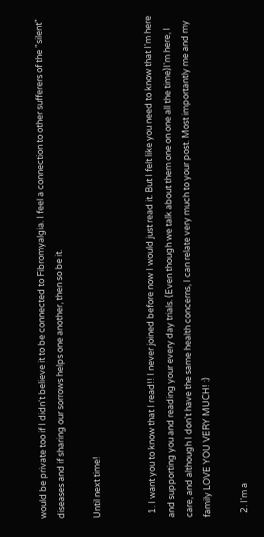would be private too if I didn't believe it to be connected to Fibromyalgia. I feel a connection to other sufferers of the "silent" diseases and if sharing our sorrows helps one another, then so be it.

Until next time!


  1. I want you to know that I read!! I never joined before now I would just read it. But I felt like you need to know that I'm here and supporting you and reading your every day trials. (Even though we talk about them one on one all the time)I'm here, I care, and although I don't have the same health concerns, I can relate very much to your post. Most importantly me and my family LOVE YOU VERY MUCH! :)

  2. I'm a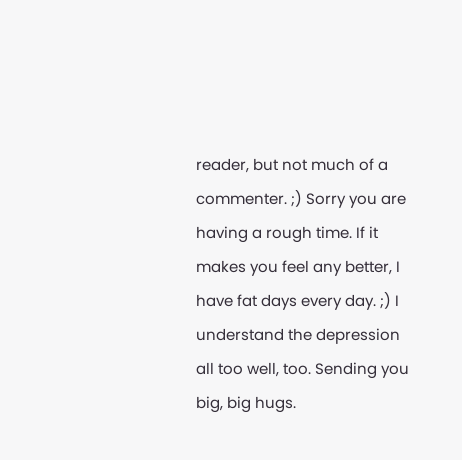reader, but not much of a commenter. ;) Sorry you are having a rough time. If it makes you feel any better, I have fat days every day. ;) I understand the depression all too well, too. Sending you big, big hugs.